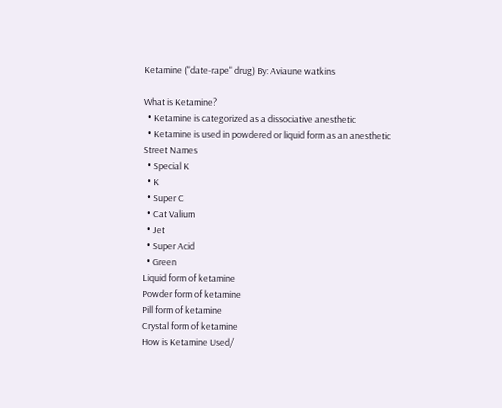Ketamine ("date-rape" drug) By: Aviaune watkins

What is Ketamine?
  • Ketamine is categorized as a dissociative anesthetic
  • Ketamine is used in powdered or liquid form as an anesthetic
Street Names
  • Special K
  • K
  • Super C
  • Cat Valium
  • Jet
  • Super Acid
  • Green
Liquid form of ketamine
Powder form of ketamine
Pill form of ketamine
Crystal form of ketamine
How is Ketamine Used/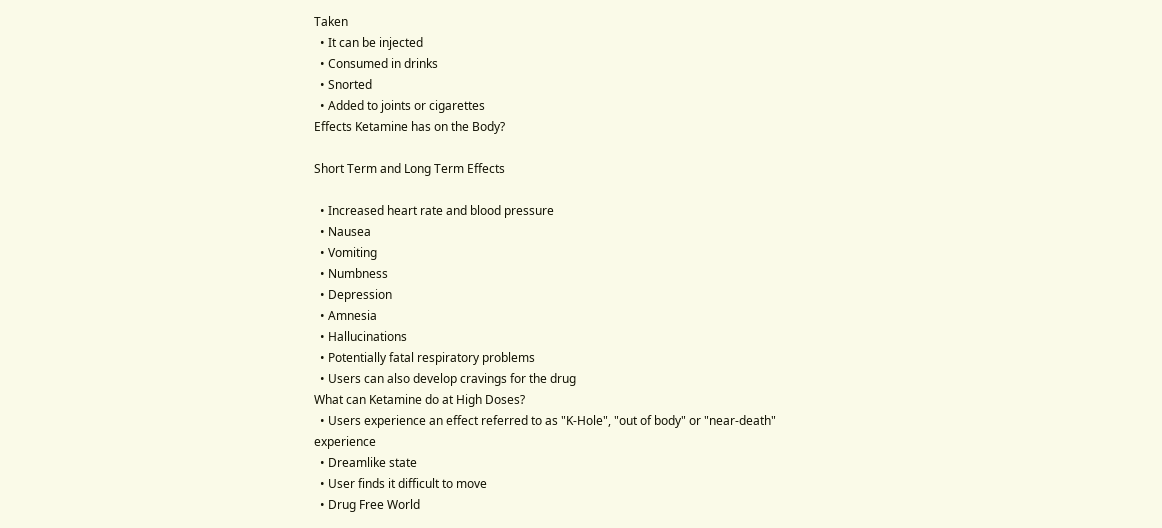Taken
  • It can be injected
  • Consumed in drinks
  • Snorted
  • Added to joints or cigarettes
Effects Ketamine has on the Body?

Short Term and Long Term Effects

  • Increased heart rate and blood pressure
  • Nausea
  • Vomiting
  • Numbness
  • Depression
  • Amnesia
  • Hallucinations
  • Potentially fatal respiratory problems
  • Users can also develop cravings for the drug
What can Ketamine do at High Doses?
  • Users experience an effect referred to as "K-Hole", "out of body" or "near-death" experience
  • Dreamlike state
  • User finds it difficult to move
  • Drug Free World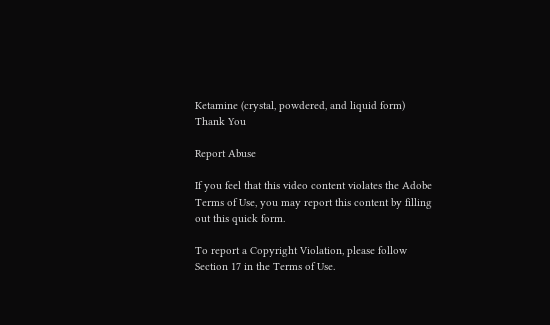Ketamine (crystal, powdered, and liquid form)
Thank You

Report Abuse

If you feel that this video content violates the Adobe Terms of Use, you may report this content by filling out this quick form.

To report a Copyright Violation, please follow Section 17 in the Terms of Use.